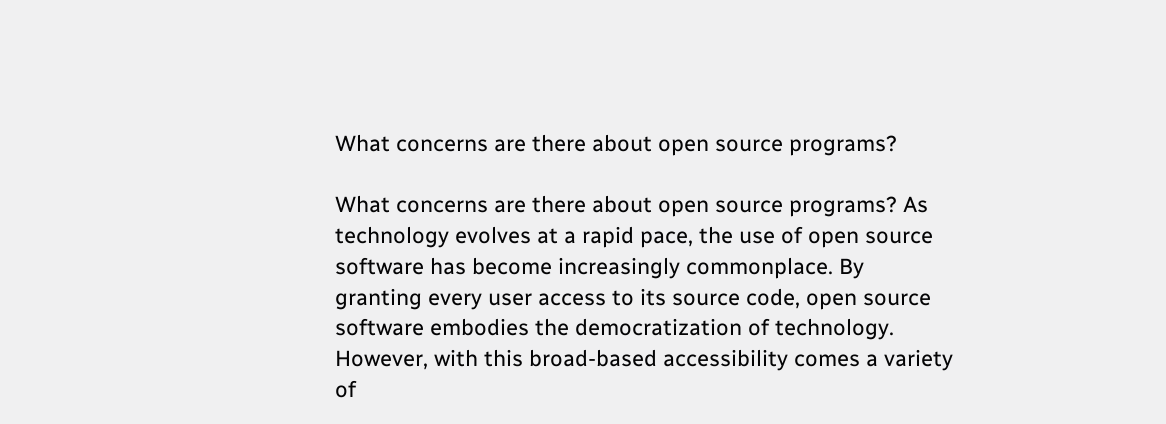What concerns are there about open source programs?

What concerns are there about open source programs? As technology evolves at a rapid pace, the use of open source software has become increasingly commonplace. By granting every user access to its source code, open source software embodies the democratization of technology. However, with this broad-based accessibility comes a variety of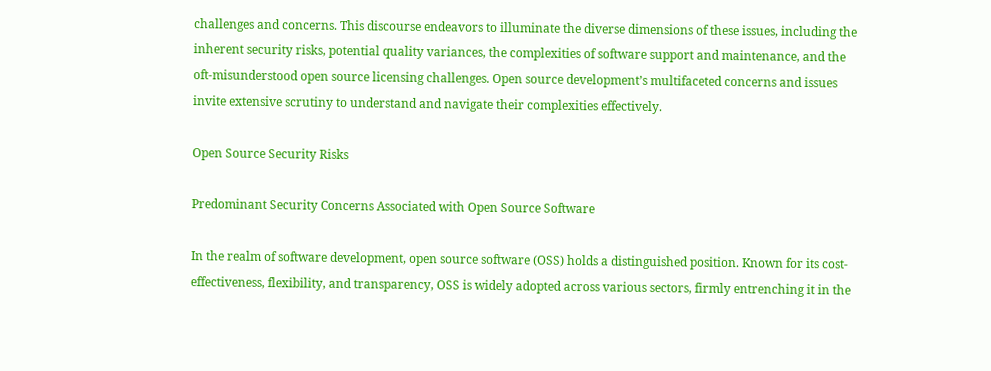challenges and concerns. This discourse endeavors to illuminate the diverse dimensions of these issues, including the inherent security risks, potential quality variances, the complexities of software support and maintenance, and the oft-misunderstood open source licensing challenges. Open source development’s multifaceted concerns and issues invite extensive scrutiny to understand and navigate their complexities effectively.

Open Source Security Risks

Predominant Security Concerns Associated with Open Source Software

In the realm of software development, open source software (OSS) holds a distinguished position. Known for its cost-effectiveness, flexibility, and transparency, OSS is widely adopted across various sectors, firmly entrenching it in the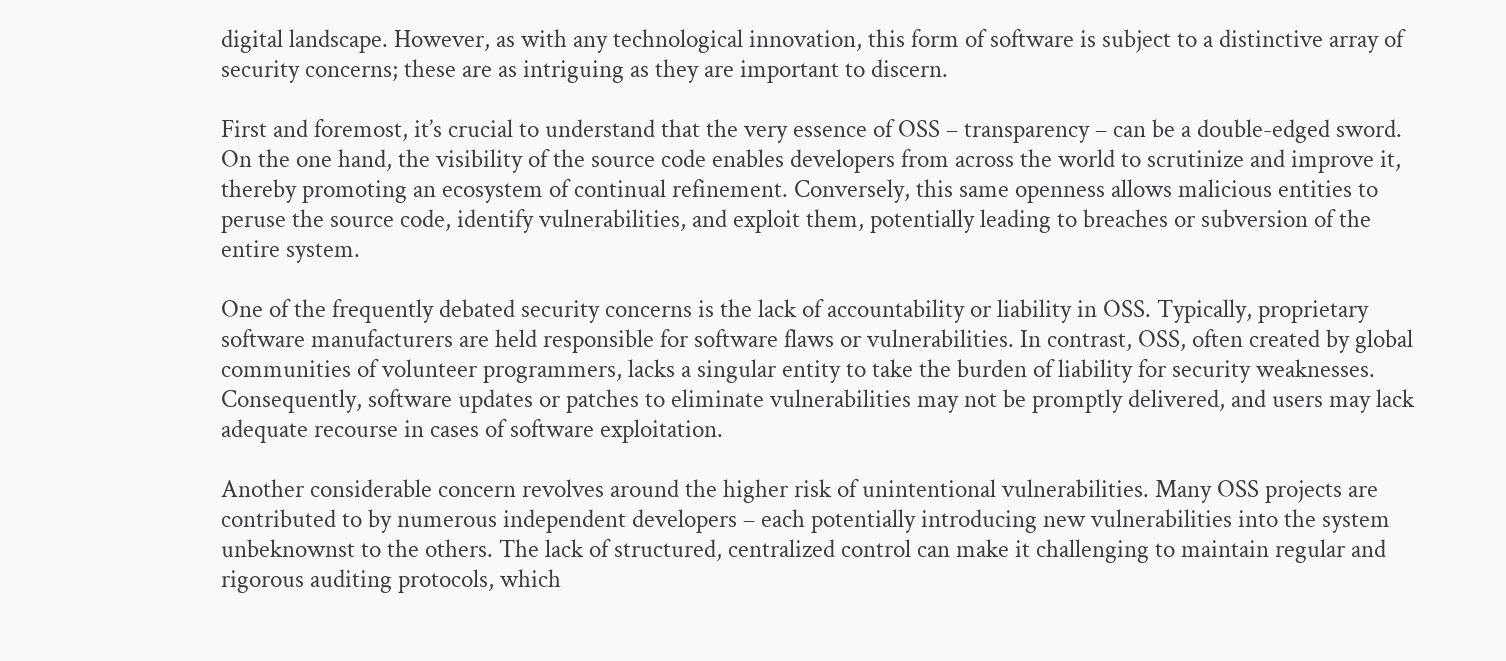digital landscape. However, as with any technological innovation, this form of software is subject to a distinctive array of security concerns; these are as intriguing as they are important to discern.

First and foremost, it’s crucial to understand that the very essence of OSS – transparency – can be a double-edged sword. On the one hand, the visibility of the source code enables developers from across the world to scrutinize and improve it, thereby promoting an ecosystem of continual refinement. Conversely, this same openness allows malicious entities to peruse the source code, identify vulnerabilities, and exploit them, potentially leading to breaches or subversion of the entire system.

One of the frequently debated security concerns is the lack of accountability or liability in OSS. Typically, proprietary software manufacturers are held responsible for software flaws or vulnerabilities. In contrast, OSS, often created by global communities of volunteer programmers, lacks a singular entity to take the burden of liability for security weaknesses. Consequently, software updates or patches to eliminate vulnerabilities may not be promptly delivered, and users may lack adequate recourse in cases of software exploitation.

Another considerable concern revolves around the higher risk of unintentional vulnerabilities. Many OSS projects are contributed to by numerous independent developers – each potentially introducing new vulnerabilities into the system unbeknownst to the others. The lack of structured, centralized control can make it challenging to maintain regular and rigorous auditing protocols, which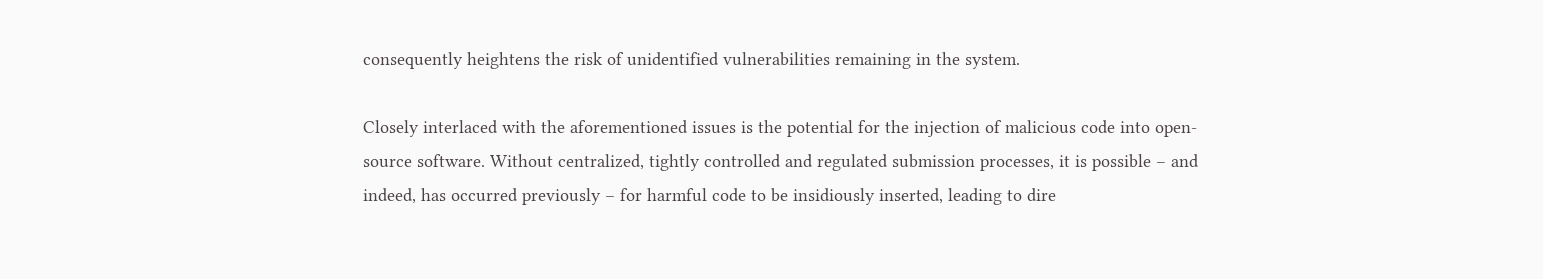consequently heightens the risk of unidentified vulnerabilities remaining in the system.

Closely interlaced with the aforementioned issues is the potential for the injection of malicious code into open-source software. Without centralized, tightly controlled and regulated submission processes, it is possible – and indeed, has occurred previously – for harmful code to be insidiously inserted, leading to dire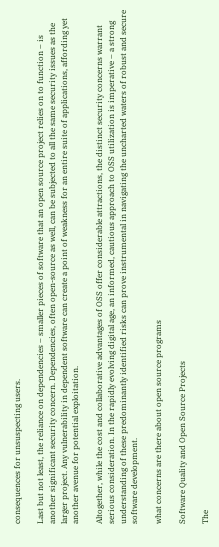consequences for unsuspecting users.

Last but not least, the reliance on dependencies – smaller pieces of software that an open source project relies on to function – is another significant security concern. Dependencies, often open-source as well, can be subjected to all the same security issues as the larger project. Any vulnerability in dependent software can create a point of weakness for an entire suite of applications, affording yet another avenue for potential exploitation.

Altogether, while the cost and collaborative advantages of OSS offer considerable attractions, the distinct security concerns warrant serious consideration. In the rapidly evolving digital age, an informed, cautious approach to OSS utilization is imperative – a strong understanding of these predominantly identified risks can prove instrumental in navigating the uncharted waters of robust and secure software development.

what concerns are there about open source programs

Software Quality and Open Source Projects

The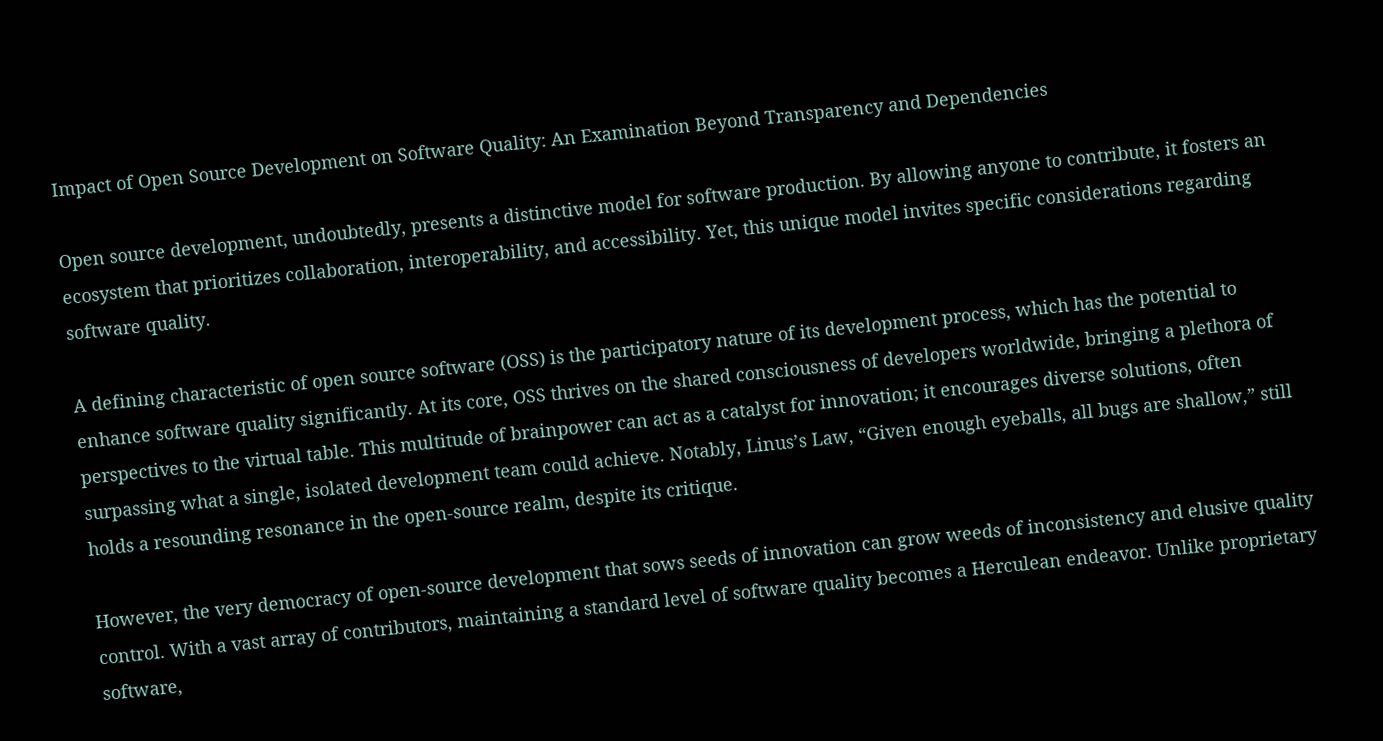Impact of Open Source Development on Software Quality: An Examination Beyond Transparency and Dependencies

Open source development, undoubtedly, presents a distinctive model for software production. By allowing anyone to contribute, it fosters an ecosystem that prioritizes collaboration, interoperability, and accessibility. Yet, this unique model invites specific considerations regarding software quality.

A defining characteristic of open source software (OSS) is the participatory nature of its development process, which has the potential to enhance software quality significantly. At its core, OSS thrives on the shared consciousness of developers worldwide, bringing a plethora of perspectives to the virtual table. This multitude of brainpower can act as a catalyst for innovation; it encourages diverse solutions, often surpassing what a single, isolated development team could achieve. Notably, Linus’s Law, “Given enough eyeballs, all bugs are shallow,” still holds a resounding resonance in the open-source realm, despite its critique.

However, the very democracy of open-source development that sows seeds of innovation can grow weeds of inconsistency and elusive quality control. With a vast array of contributors, maintaining a standard level of software quality becomes a Herculean endeavor. Unlike proprietary software,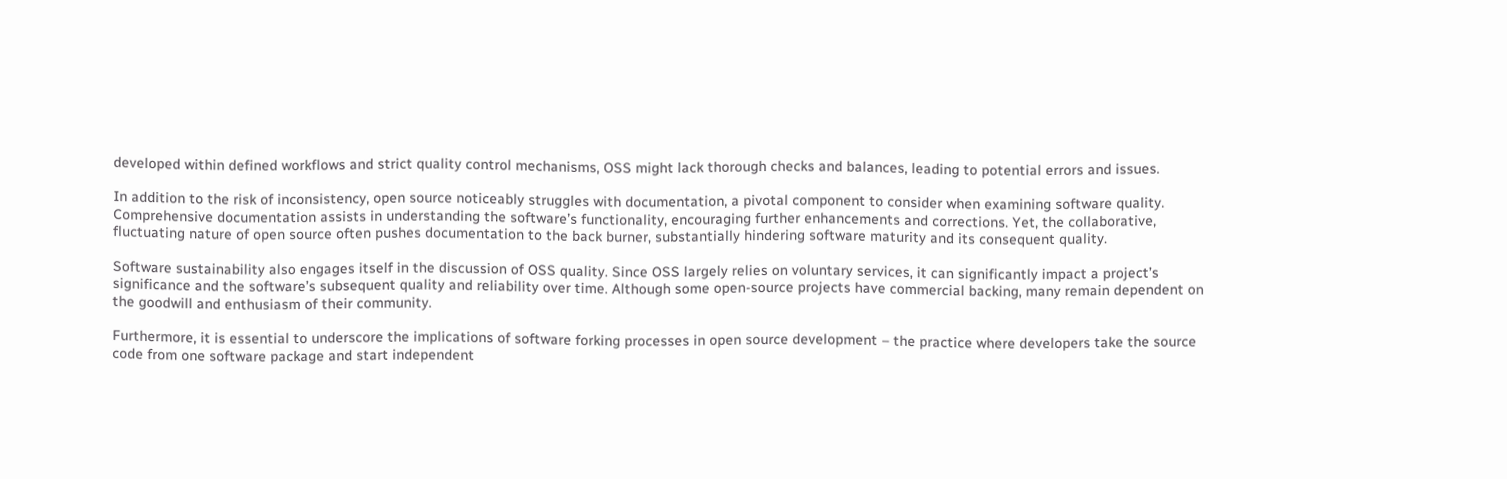developed within defined workflows and strict quality control mechanisms, OSS might lack thorough checks and balances, leading to potential errors and issues.

In addition to the risk of inconsistency, open source noticeably struggles with documentation, a pivotal component to consider when examining software quality. Comprehensive documentation assists in understanding the software’s functionality, encouraging further enhancements and corrections. Yet, the collaborative, fluctuating nature of open source often pushes documentation to the back burner, substantially hindering software maturity and its consequent quality.

Software sustainability also engages itself in the discussion of OSS quality. Since OSS largely relies on voluntary services, it can significantly impact a project’s significance and the software’s subsequent quality and reliability over time. Although some open-source projects have commercial backing, many remain dependent on the goodwill and enthusiasm of their community.

Furthermore, it is essential to underscore the implications of software forking processes in open source development – the practice where developers take the source code from one software package and start independent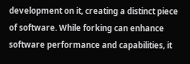development on it, creating a distinct piece of software. While forking can enhance software performance and capabilities, it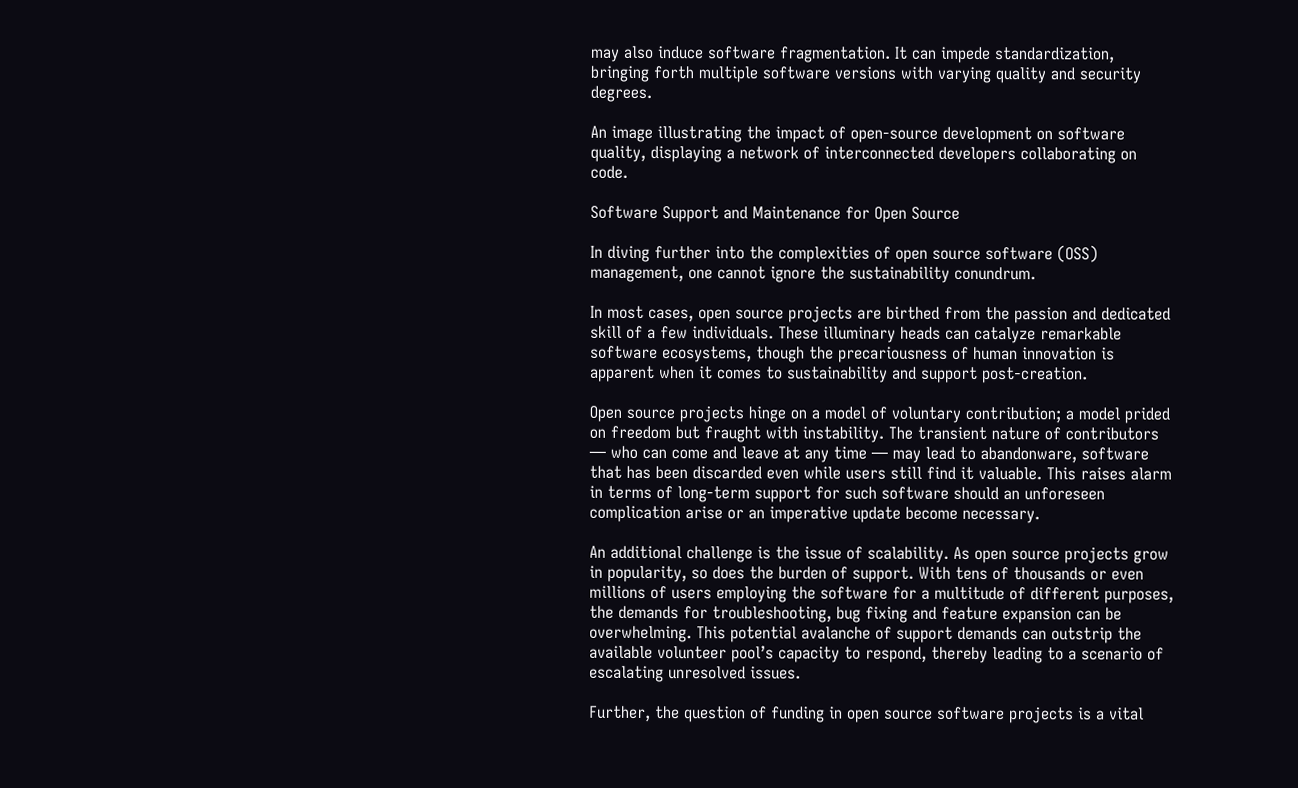may also induce software fragmentation. It can impede standardization, bringing forth multiple software versions with varying quality and security degrees.

An image illustrating the impact of open-source development on software quality, displaying a network of interconnected developers collaborating on code.

Software Support and Maintenance for Open Source

In diving further into the complexities of open source software (OSS) management, one cannot ignore the sustainability conundrum.

In most cases, open source projects are birthed from the passion and dedicated skill of a few individuals. These illuminary heads can catalyze remarkable software ecosystems, though the precariousness of human innovation is apparent when it comes to sustainability and support post-creation.

Open source projects hinge on a model of voluntary contribution; a model prided on freedom but fraught with instability. The transient nature of contributors — who can come and leave at any time — may lead to abandonware, software that has been discarded even while users still find it valuable. This raises alarm in terms of long-term support for such software should an unforeseen complication arise or an imperative update become necessary.

An additional challenge is the issue of scalability. As open source projects grow in popularity, so does the burden of support. With tens of thousands or even millions of users employing the software for a multitude of different purposes, the demands for troubleshooting, bug fixing and feature expansion can be overwhelming. This potential avalanche of support demands can outstrip the available volunteer pool’s capacity to respond, thereby leading to a scenario of escalating unresolved issues.

Further, the question of funding in open source software projects is a vital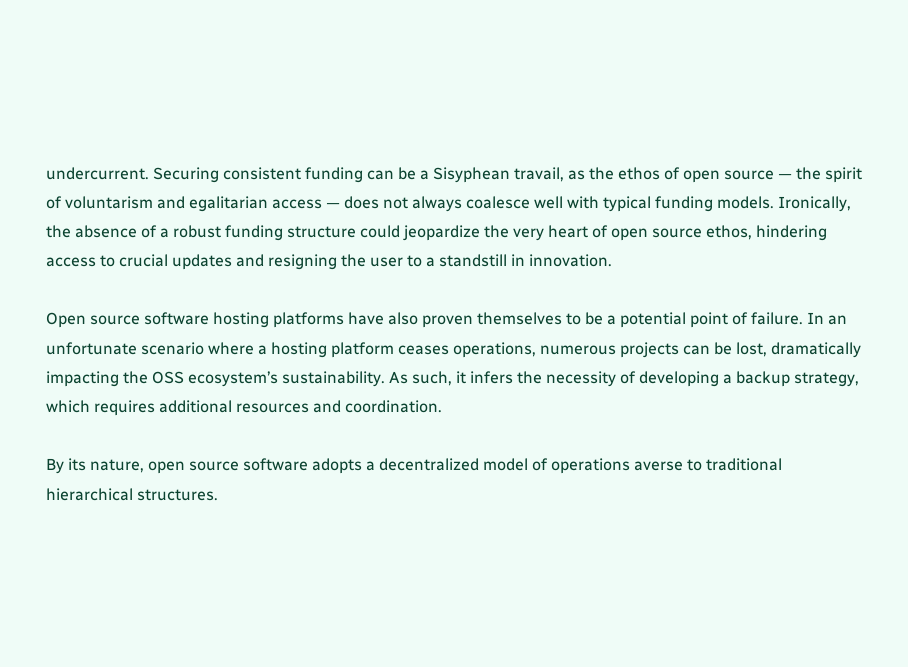undercurrent. Securing consistent funding can be a Sisyphean travail, as the ethos of open source — the spirit of voluntarism and egalitarian access — does not always coalesce well with typical funding models. Ironically, the absence of a robust funding structure could jeopardize the very heart of open source ethos, hindering access to crucial updates and resigning the user to a standstill in innovation.

Open source software hosting platforms have also proven themselves to be a potential point of failure. In an unfortunate scenario where a hosting platform ceases operations, numerous projects can be lost, dramatically impacting the OSS ecosystem’s sustainability. As such, it infers the necessity of developing a backup strategy, which requires additional resources and coordination.

By its nature, open source software adopts a decentralized model of operations averse to traditional hierarchical structures.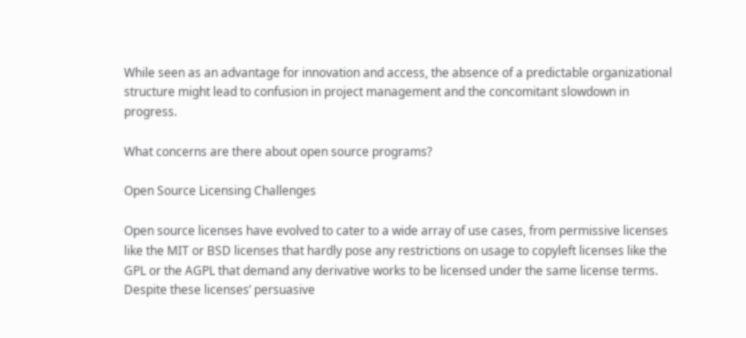While seen as an advantage for innovation and access, the absence of a predictable organizational structure might lead to confusion in project management and the concomitant slowdown in progress.

What concerns are there about open source programs?

Open Source Licensing Challenges

Open source licenses have evolved to cater to a wide array of use cases, from permissive licenses like the MIT or BSD licenses that hardly pose any restrictions on usage to copyleft licenses like the GPL or the AGPL that demand any derivative works to be licensed under the same license terms. Despite these licenses’ persuasive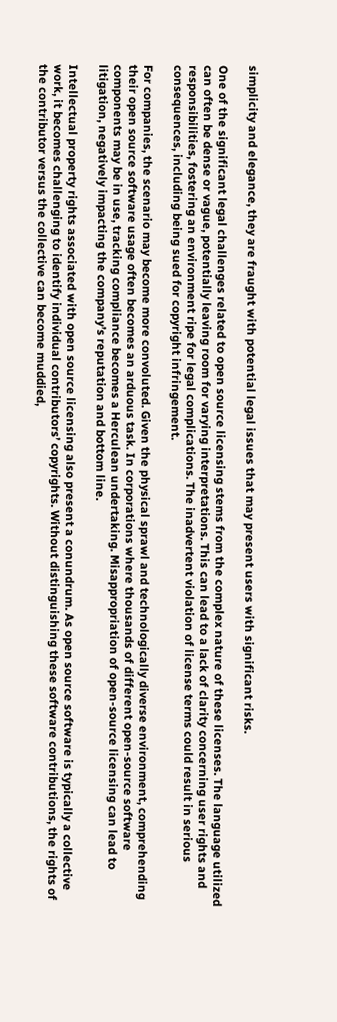simplicity and elegance, they are fraught with potential legal issues that may present users with significant risks.

One of the significant legal challenges related to open source licensing stems from the complex nature of these licenses. The language utilized can often be dense or vague, potentially leaving room for varying interpretations. This can lead to a lack of clarity concerning user rights and responsibilities, fostering an environment ripe for legal complications. The inadvertent violation of license terms could result in serious consequences, including being sued for copyright infringement.

For companies, the scenario may become more convoluted. Given the physical sprawl and technologically diverse environment, comprehending their open source software usage often becomes an arduous task. In corporations where thousands of different open-source software components may be in use, tracking compliance becomes a Herculean undertaking. Misappropriation of open-source licensing can lead to litigation, negatively impacting the company’s reputation and bottom line.

Intellectual property rights associated with open source licensing also present a conundrum. As open source software is typically a collective work, it becomes challenging to identify individual contributors’ copyrights. Without distinguishing these software contributions, the rights of the contributor versus the collective can become muddied,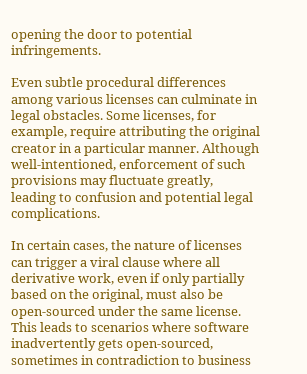opening the door to potential infringements.

Even subtle procedural differences among various licenses can culminate in legal obstacles. Some licenses, for example, require attributing the original creator in a particular manner. Although well-intentioned, enforcement of such provisions may fluctuate greatly, leading to confusion and potential legal complications.

In certain cases, the nature of licenses can trigger a viral clause where all derivative work, even if only partially based on the original, must also be open-sourced under the same license. This leads to scenarios where software inadvertently gets open-sourced, sometimes in contradiction to business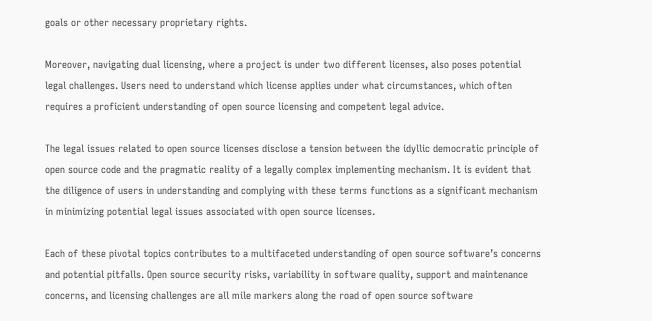goals or other necessary proprietary rights.

Moreover, navigating dual licensing, where a project is under two different licenses, also poses potential legal challenges. Users need to understand which license applies under what circumstances, which often requires a proficient understanding of open source licensing and competent legal advice.

The legal issues related to open source licenses disclose a tension between the idyllic democratic principle of open source code and the pragmatic reality of a legally complex implementing mechanism. It is evident that the diligence of users in understanding and complying with these terms functions as a significant mechanism in minimizing potential legal issues associated with open source licenses.

Each of these pivotal topics contributes to a multifaceted understanding of open source software’s concerns and potential pitfalls. Open source security risks, variability in software quality, support and maintenance concerns, and licensing challenges are all mile markers along the road of open source software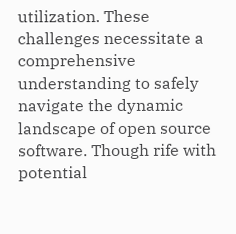utilization. These challenges necessitate a comprehensive understanding to safely navigate the dynamic landscape of open source software. Though rife with potential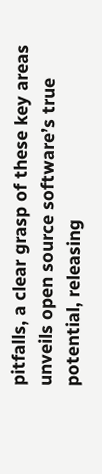pitfalls, a clear grasp of these key areas unveils open source software’s true potential, releasing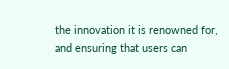the innovation it is renowned for, and ensuring that users can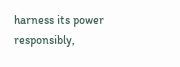harness its power responsibly,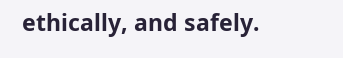ethically, and safely.